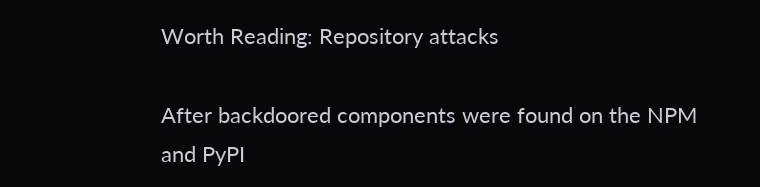Worth Reading: Repository attacks

After backdoored components were found on the NPM and PyPI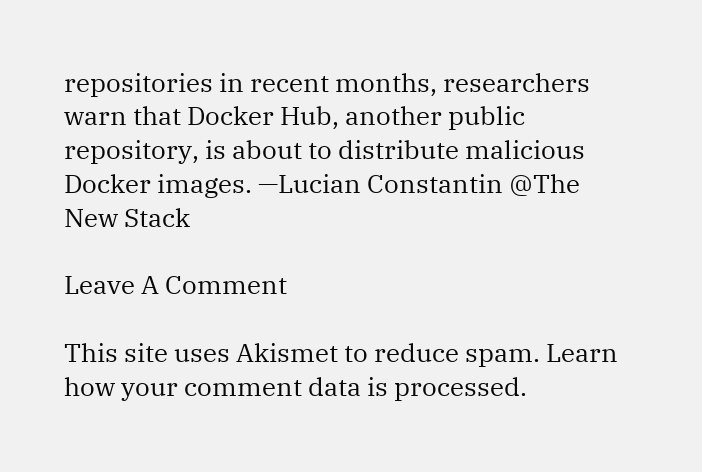repositories in recent months, researchers warn that Docker Hub, another public repository, is about to distribute malicious Docker images. —Lucian Constantin @The New Stack

Leave A Comment

This site uses Akismet to reduce spam. Learn how your comment data is processed.